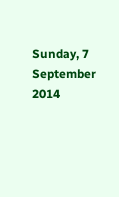Sunday, 7 September 2014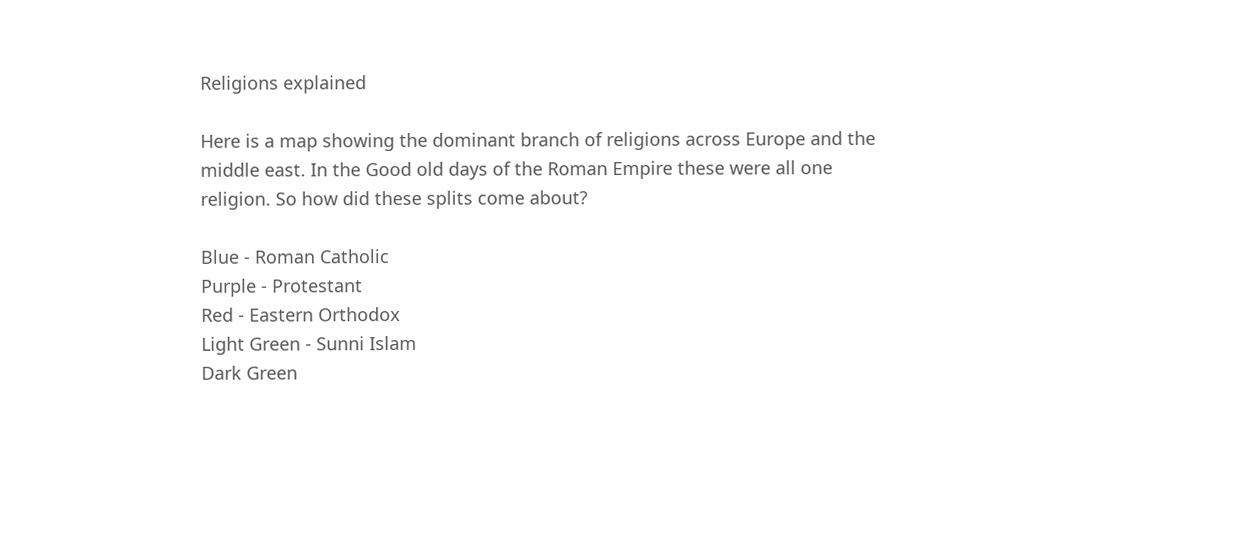Religions explained

Here is a map showing the dominant branch of religions across Europe and the middle east. In the Good old days of the Roman Empire these were all one religion. So how did these splits come about?

Blue - Roman Catholic
Purple - Protestant
Red - Eastern Orthodox
Light Green - Sunni Islam
Dark Green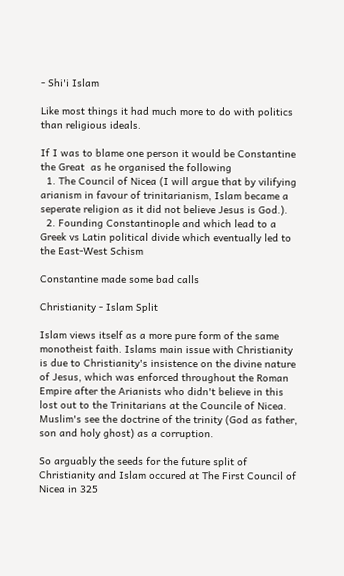- Shi'i Islam

Like most things it had much more to do with politics than religious ideals.

If I was to blame one person it would be Constantine the Great  as he organised the following
  1. The Council of Nicea (I will argue that by vilifying arianism in favour of trinitarianism, Islam became a seperate religion as it did not believe Jesus is God.).
  2. Founding Constantinople and which lead to a Greek vs Latin political divide which eventually led to the East-West Schism

Constantine made some bad calls

Christianity - Islam Split

Islam views itself as a more pure form of the same monotheist faith. Islams main issue with Christianity is due to Christianity's insistence on the divine nature of Jesus, which was enforced throughout the Roman Empire after the Arianists who didn't believe in this lost out to the Trinitarians at the Councile of Nicea. Muslim's see the doctrine of the trinity (God as father, son and holy ghost) as a corruption.

So arguably the seeds for the future split of Christianity and Islam occured at The First Council of Nicea in 325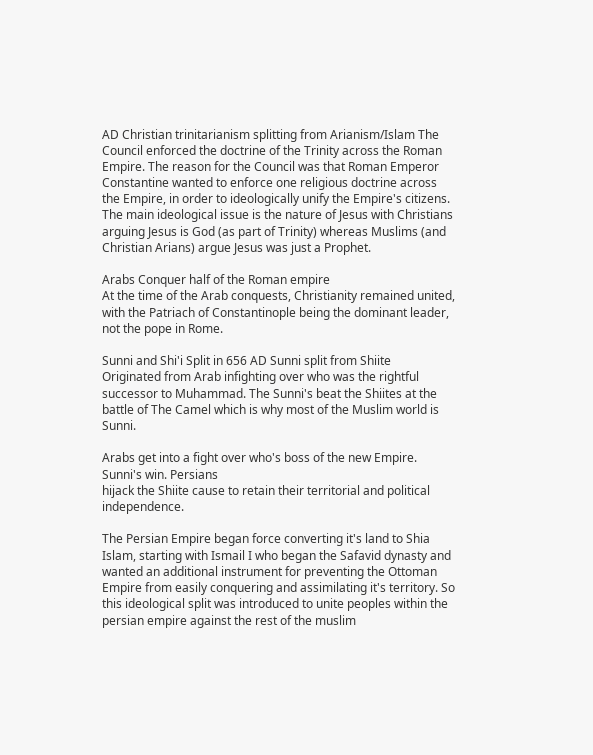AD Christian trinitarianism splitting from Arianism/Islam The Council enforced the doctrine of the Trinity across the Roman Empire. The reason for the Council was that Roman Emperor Constantine wanted to enforce one religious doctrine across the Empire, in order to ideologically unify the Empire's citizens. The main ideological issue is the nature of Jesus with Christians arguing Jesus is God (as part of Trinity) whereas Muslims (and Christian Arians) argue Jesus was just a Prophet.

Arabs Conquer half of the Roman empire
At the time of the Arab conquests, Christianity remained united, with the Patriach of Constantinople being the dominant leader, not the pope in Rome.

Sunni and Shi'i Split in 656 AD Sunni split from Shiite
Originated from Arab infighting over who was the rightful successor to Muhammad. The Sunni's beat the Shiites at the battle of The Camel which is why most of the Muslim world is Sunni.

Arabs get into a fight over who's boss of the new Empire. Sunni's win. Persians
hijack the Shiite cause to retain their territorial and political independence.

The Persian Empire began force converting it's land to Shia Islam, starting with Ismail I who began the Safavid dynasty and wanted an additional instrument for preventing the Ottoman Empire from easily conquering and assimilating it's territory. So this ideological split was introduced to unite peoples within the persian empire against the rest of the muslim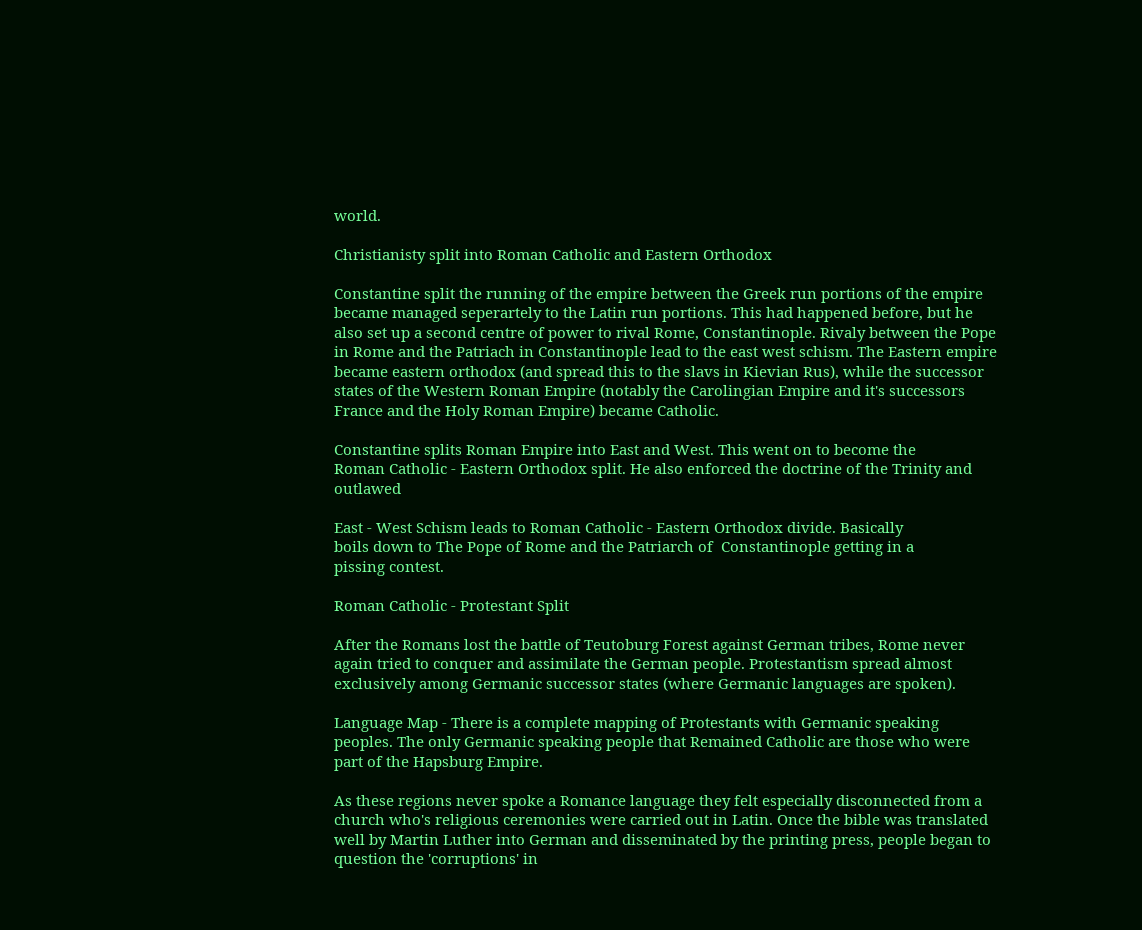world.

Christianisty split into Roman Catholic and Eastern Orthodox

Constantine split the running of the empire between the Greek run portions of the empire became managed seperartely to the Latin run portions. This had happened before, but he also set up a second centre of power to rival Rome, Constantinople. Rivaly between the Pope in Rome and the Patriach in Constantinople lead to the east west schism. The Eastern empire became eastern orthodox (and spread this to the slavs in Kievian Rus), while the successor states of the Western Roman Empire (notably the Carolingian Empire and it's successors France and the Holy Roman Empire) became Catholic.

Constantine splits Roman Empire into East and West. This went on to become the
Roman Catholic - Eastern Orthodox split. He also enforced the doctrine of the Trinity and outlawed

East - West Schism leads to Roman Catholic - Eastern Orthodox divide. Basically
boils down to The Pope of Rome and the Patriarch of  Constantinople getting in a
pissing contest.

Roman Catholic - Protestant Split

After the Romans lost the battle of Teutoburg Forest against German tribes, Rome never again tried to conquer and assimilate the German people. Protestantism spread almost exclusively among Germanic successor states (where Germanic languages are spoken).

Language Map - There is a complete mapping of Protestants with Germanic speaking peoples. The only Germanic speaking people that Remained Catholic are those who were part of the Hapsburg Empire.

As these regions never spoke a Romance language they felt especially disconnected from a church who's religious ceremonies were carried out in Latin. Once the bible was translated well by Martin Luther into German and disseminated by the printing press, people began to question the 'corruptions' in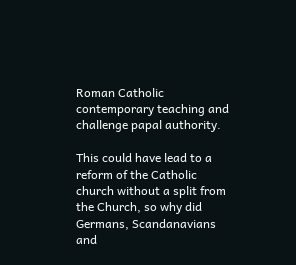Roman Catholic contemporary teaching and challenge papal authority.

This could have lead to a reform of the Catholic church without a split from the Church, so why did Germans, Scandanavians and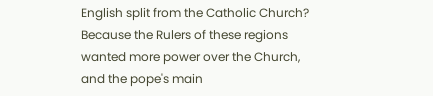English split from the Catholic Church? Because the Rulers of these regions wanted more power over the Church, and the pope's main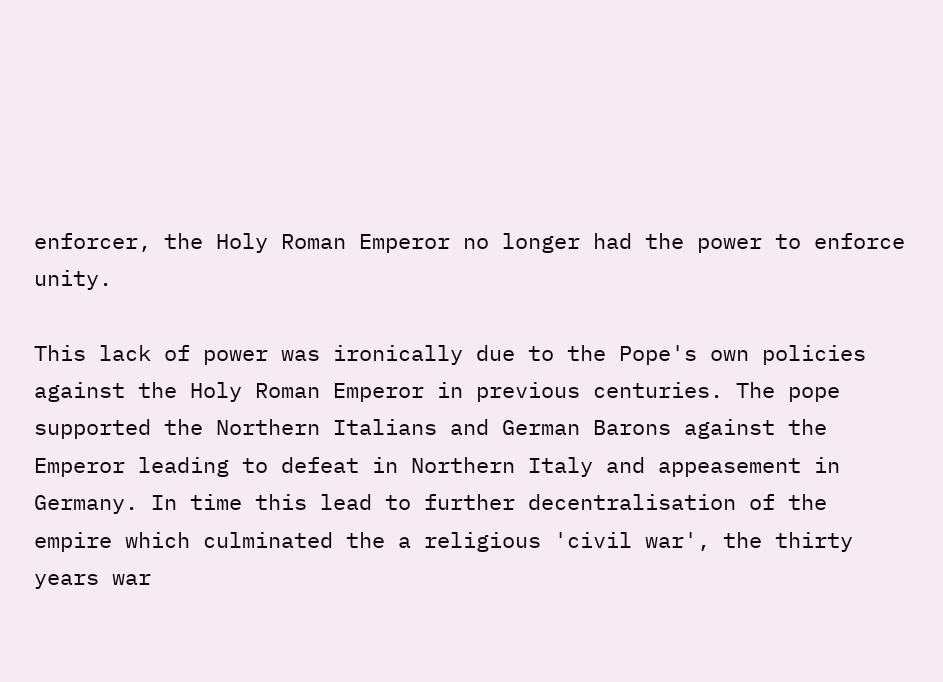enforcer, the Holy Roman Emperor no longer had the power to enforce unity.

This lack of power was ironically due to the Pope's own policies against the Holy Roman Emperor in previous centuries. The pope supported the Northern Italians and German Barons against the Emperor leading to defeat in Northern Italy and appeasement in Germany. In time this lead to further decentralisation of the empire which culminated the a religious 'civil war', the thirty years war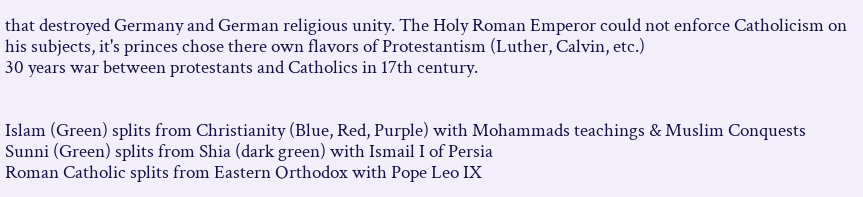that destroyed Germany and German religious unity. The Holy Roman Emperor could not enforce Catholicism on his subjects, it's princes chose there own flavors of Protestantism (Luther, Calvin, etc.)
30 years war between protestants and Catholics in 17th century.


Islam (Green) splits from Christianity (Blue, Red, Purple) with Mohammads teachings & Muslim Conquests
Sunni (Green) splits from Shia (dark green) with Ismail I of Persia
Roman Catholic splits from Eastern Orthodox with Pope Leo IX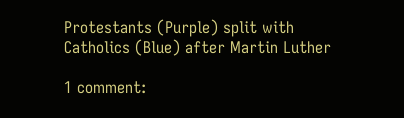Protestants (Purple) split with Catholics (Blue) after Martin Luther

1 comment: